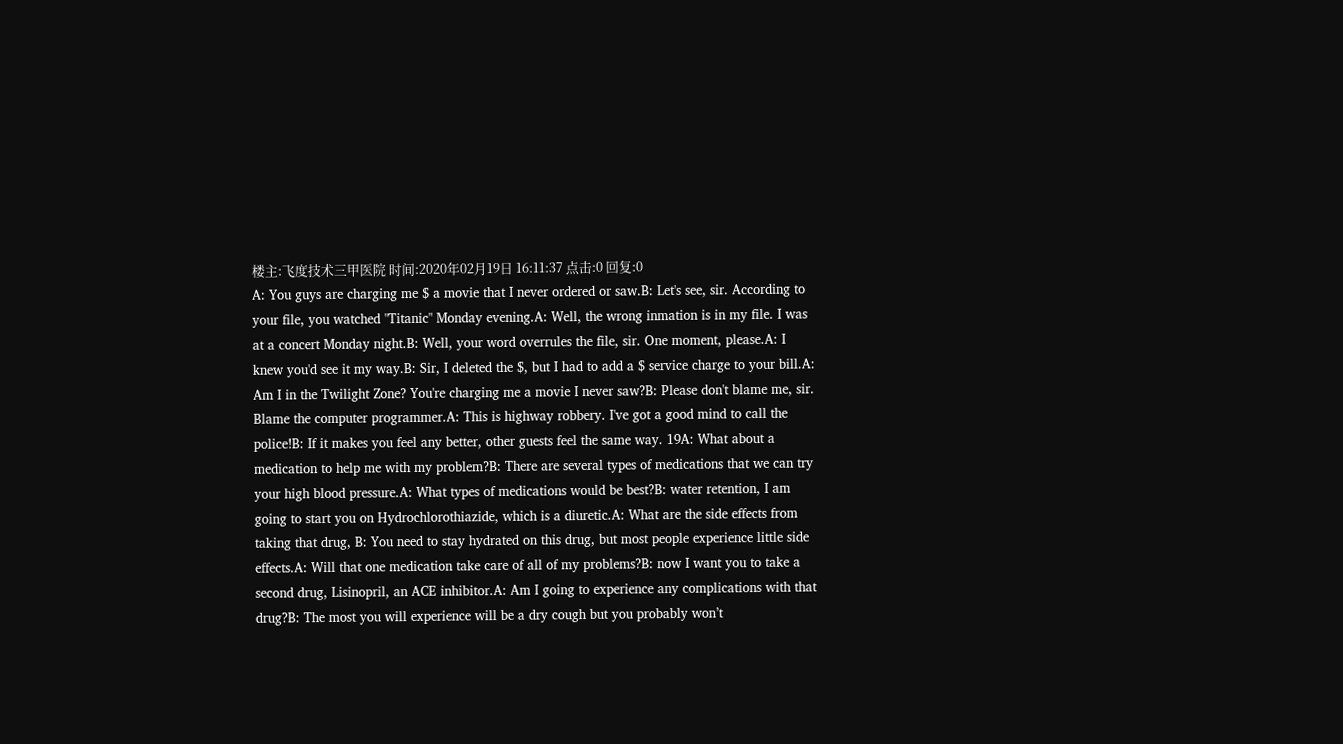楼主:飞度技术三甲医院 时间:2020年02月19日 16:11:37 点击:0 回复:0
A: You guys are charging me $ a movie that I never ordered or saw.B: Let's see, sir. According to your file, you watched "Titanic" Monday evening.A: Well, the wrong inmation is in my file. I was at a concert Monday night.B: Well, your word overrules the file, sir. One moment, please.A: I knew you'd see it my way.B: Sir, I deleted the $, but I had to add a $ service charge to your bill.A: Am I in the Twilight Zone? You're charging me a movie I never saw?B: Please don't blame me, sir. Blame the computer programmer.A: This is highway robbery. I've got a good mind to call the police!B: If it makes you feel any better, other guests feel the same way. 19A: What about a medication to help me with my problem?B: There are several types of medications that we can try your high blood pressure.A: What types of medications would be best?B: water retention, I am going to start you on Hydrochlorothiazide, which is a diuretic.A: What are the side effects from taking that drug, B: You need to stay hydrated on this drug, but most people experience little side effects.A: Will that one medication take care of all of my problems?B: now I want you to take a second drug, Lisinopril, an ACE inhibitor.A: Am I going to experience any complications with that drug?B: The most you will experience will be a dry cough but you probably won’t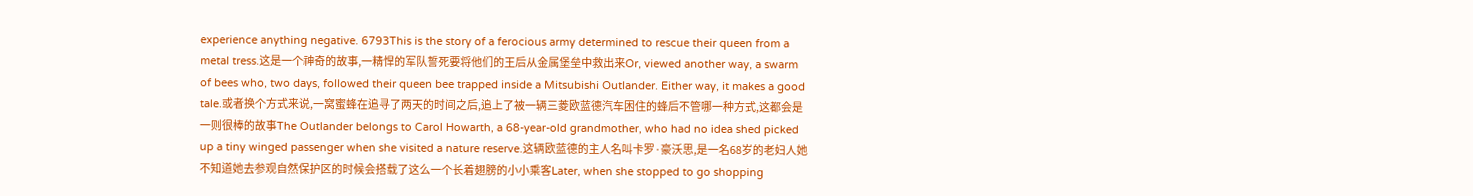experience anything negative. 6793This is the story of a ferocious army determined to rescue their queen from a metal tress.这是一个神奇的故事,一精悍的军队誓死要将他们的王后从金属堡垒中救出来Or, viewed another way, a swarm of bees who, two days, followed their queen bee trapped inside a Mitsubishi Outlander. Either way, it makes a good tale.或者换个方式来说,一窝蜜蜂在追寻了两天的时间之后,追上了被一辆三菱欧蓝德汽车困住的蜂后不管哪一种方式,这都会是一则很棒的故事The Outlander belongs to Carol Howarth, a 68-year-old grandmother, who had no idea shed picked up a tiny winged passenger when she visited a nature reserve.这辆欧蓝德的主人名叫卡罗·豪沃思,是一名68岁的老妇人她不知道她去参观自然保护区的时候会搭载了这么一个长着翅膀的小小乘客Later, when she stopped to go shopping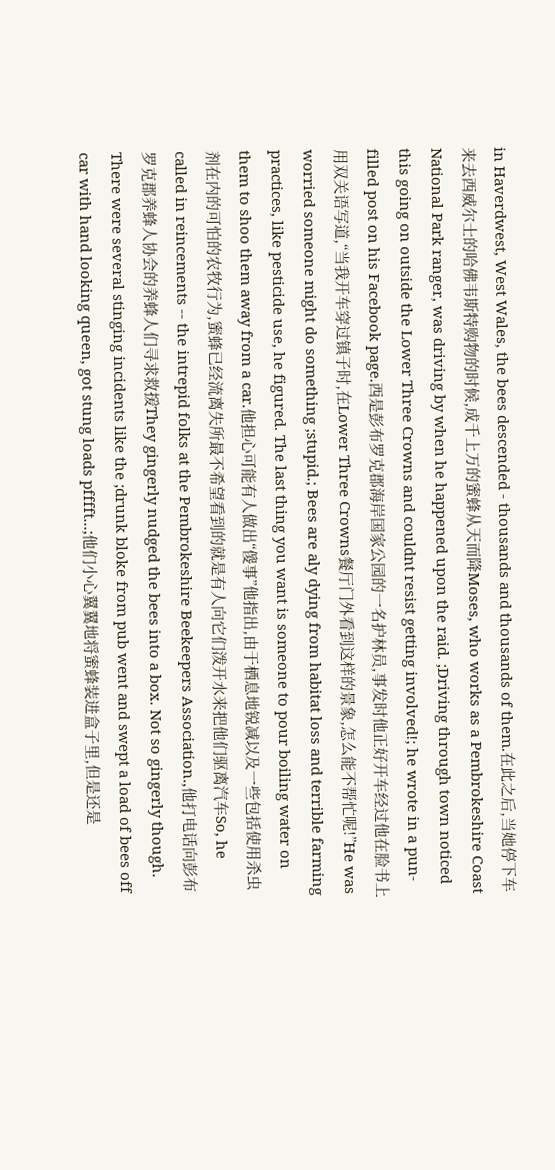in Haverdwest, West Wales, the bees descended - thousands and thousands of them.在此之后,当她停下车来去西威尔士的哈佛韦斯特购物的时候,成千上万的蜜蜂从天而降Moses, who works as a Pembrokeshire Coast National Park ranger, was driving by when he happened upon the raid. ;Driving through town noticed this going on outside the Lower Three Crowns and couldnt resist getting involved!; he wrote in a pun-filled post on his Facebook page.西是彭布罗克郡海岸国家公园的一名护林员,事发时他正好开车经过他在脸书上用双关语写道,“当我开车穿过镇子时,在Lower Three Crowns餐厅门外看到这样的景象,怎么能不帮忙呢!”He was worried someone might do something ;stupid.; Bees are aly dying from habitat loss and terrible farming practices, like pesticide use, he figured. The last thing you want is someone to pour boiling water on them to shoo them away from a car.他担心可能有人做出“傻事”他指出,由于栖息地锐减以及一些包括使用杀虫剂在内的可怕的农牧行为,蜜蜂已经流离失所最不希望看到的就是有人向它们泼开水来把他们驱离汽车So, he called in reincements -- the intrepid folks at the Pembrokeshire Beekeepers Association.,他打电话向彭布罗克郡养蜂人协会的养蜂人们寻求救援They gingerly nudged the bees into a box. Not so gingerly though. There were several stinging incidents like the ;drunk bloke from pub went and swept a load of bees off car with hand looking queen, got stung loads pfffft...;他们小心翼翼地将蜜蜂装进盒子里,但是还是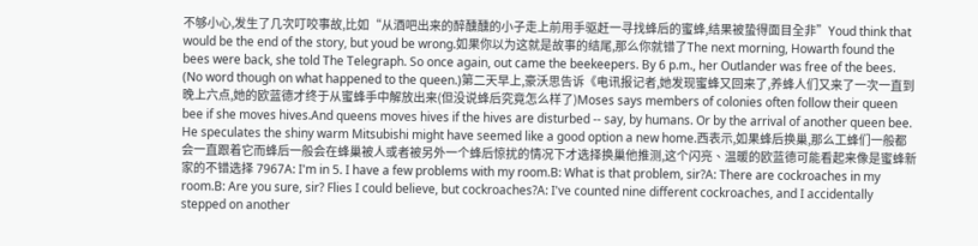不够小心,发生了几次叮咬事故,比如“从酒吧出来的醉醺醺的小子走上前用手驱赶一寻找蜂后的蜜蜂,结果被蛰得面目全非”Youd think that would be the end of the story, but youd be wrong.如果你以为这就是故事的结尾,那么你就错了The next morning, Howarth found the bees were back, she told The Telegraph. So once again, out came the beekeepers. By 6 p.m., her Outlander was free of the bees. (No word though on what happened to the queen.)第二天早上,豪沃思告诉《电讯报记者,她发现蜜蜂又回来了,养蜂人们又来了一次一直到晚上六点,她的欧蓝德才终于从蜜蜂手中解放出来(但没说蜂后究竟怎么样了)Moses says members of colonies often follow their queen bee if she moves hives.And queens moves hives if the hives are disturbed -- say, by humans. Or by the arrival of another queen bee. He speculates the shiny warm Mitsubishi might have seemed like a good option a new home.西表示,如果蜂后换巢,那么工蜂们一般都会一直跟着它而蜂后一般会在蜂巢被人或者被另外一个蜂后惊扰的情况下才选择换巢他推测,这个闪亮、温暖的欧蓝德可能看起来像是蜜蜂新家的不错选择 7967A: I'm in 5. I have a few problems with my room.B: What is that problem, sir?A: There are cockroaches in my room.B: Are you sure, sir? Flies I could believe, but cockroaches?A: I've counted nine different cockroaches, and I accidentally stepped on another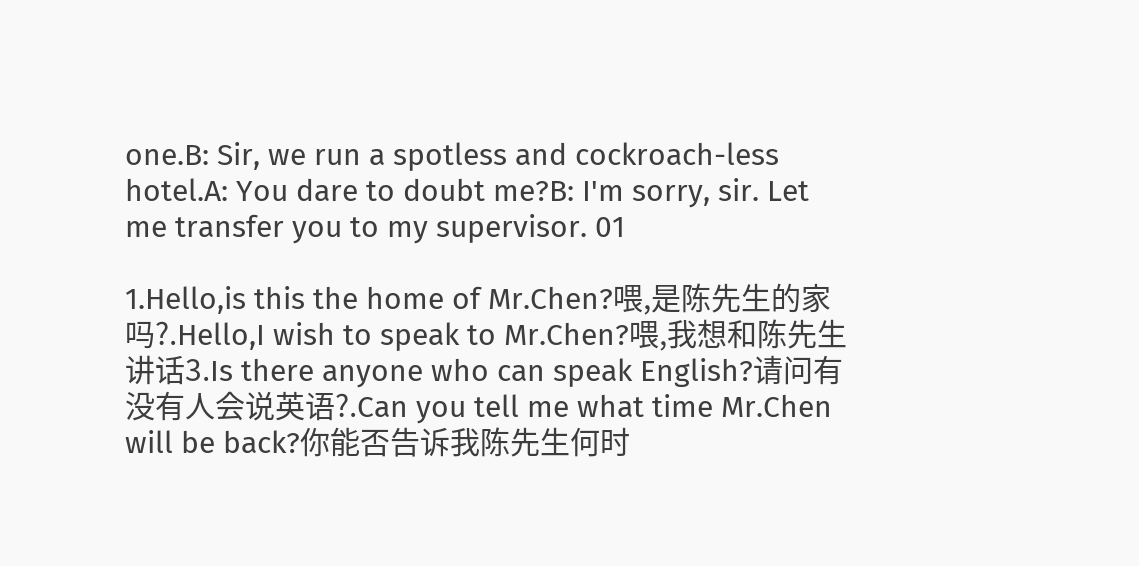one.B: Sir, we run a spotless and cockroach-less hotel.A: You dare to doubt me?B: I'm sorry, sir. Let me transfer you to my supervisor. 01

1.Hello,is this the home of Mr.Chen?喂,是陈先生的家吗?.Hello,I wish to speak to Mr.Chen?喂,我想和陈先生讲话3.Is there anyone who can speak English?请问有没有人会说英语?.Can you tell me what time Mr.Chen will be back?你能否告诉我陈先生何时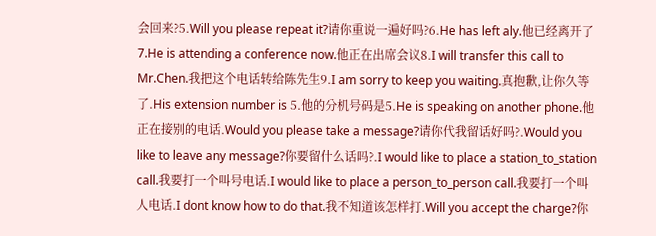会回来?5.Will you please repeat it?请你重说一遍好吗?6.He has left aly.他已经离开了7.He is attending a conference now.他正在出席会议8.I will transfer this call to Mr.Chen.我把这个电话转给陈先生9.I am sorry to keep you waiting.真抱歉,让你久等了.His extension number is 5.他的分机号码是5.He is speaking on another phone.他正在接别的电话.Would you please take a message?请你代我留话好吗?.Would you like to leave any message?你要留什么话吗?.I would like to place a station_to_station call.我要打一个叫号电话.I would like to place a person_to_person call.我要打一个叫人电话.I dont know how to do that.我不知道该怎样打.Will you accept the charge?你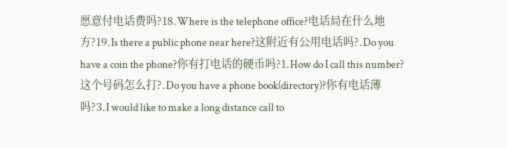愿意付电话费吗?18.Where is the telephone office?电话局在什么地方?19.Is there a public phone near here?这附近有公用电话吗?.Do you have a coin the phone?你有打电话的硬币吗?1.How do I call this number?这个号码怎么打?.Do you have a phone book(directory)?你有电话薄吗?3.I would like to make a long distance call to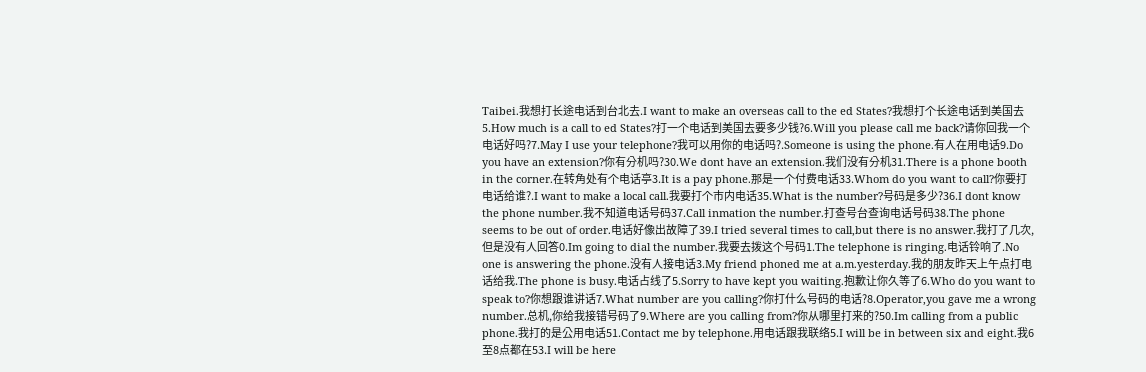Taibei.我想打长途电话到台北去.I want to make an overseas call to the ed States?我想打个长途电话到美国去5.How much is a call to ed States?打一个电话到美国去要多少钱?6.Will you please call me back?请你回我一个电话好吗?7.May I use your telephone?我可以用你的电话吗?.Someone is using the phone.有人在用电话9.Do you have an extension?你有分机吗?30.We dont have an extension.我们没有分机31.There is a phone booth in the corner.在转角处有个电话亭3.It is a pay phone.那是一个付费电话33.Whom do you want to call?你要打电话给谁?.I want to make a local call.我要打个市内电话35.What is the number?号码是多少?36.I dont know the phone number.我不知道电话号码37.Call inmation the number.打查号台查询电话号码38.The phone seems to be out of order.电话好像出故障了39.I tried several times to call,but there is no answer.我打了几次,但是没有人回答0.Im going to dial the number.我要去拨这个号码1.The telephone is ringing.电话铃响了.No one is answering the phone.没有人接电话3.My friend phoned me at a.m.yesterday.我的朋友昨天上午点打电话给我.The phone is busy.电话占线了5.Sorry to have kept you waiting.抱歉让你久等了6.Who do you want to speak to?你想跟谁讲话7.What number are you calling?你打什么号码的电话?8.Operator,you gave me a wrong number.总机,你给我接错号码了9.Where are you calling from?你从哪里打来的?50.Im calling from a public phone.我打的是公用电话51.Contact me by telephone.用电话跟我联络5.I will be in between six and eight.我6至8点都在53.I will be here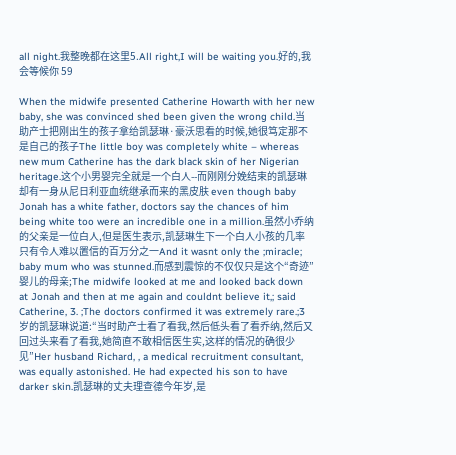all night.我整晚都在这里5.All right,I will be waiting you.好的,我会等候你 59

When the midwife presented Catherine Howarth with her new baby, she was convinced shed been given the wrong child.当助产士把刚出生的孩子拿给凯瑟琳·豪沃思看的时候,她很笃定那不是自己的孩子The little boy was completely white – whereas new mum Catherine has the dark black skin of her Nigerian heritage.这个小男婴完全就是一个白人--而刚刚分娩结束的凯瑟琳却有一身从尼日利亚血统继承而来的黑皮肤 even though baby Jonah has a white father, doctors say the chances of him being white too were an incredible one in a million.虽然小乔纳的父亲是一位白人,但是医生表示,凯瑟琳生下一个白人小孩的几率只有令人难以置信的百万分之一And it wasnt only the ;miracle; baby mum who was stunned.而感到震惊的不仅仅只是这个“奇迹”婴儿的母亲;The midwife looked at me and looked back down at Jonah and then at me again and couldnt believe it,; said Catherine, 3. ;The doctors confirmed it was extremely rare.;3岁的凯瑟琳说道:“当时助产士看了看我,然后低头看了看乔纳,然后又回过头来看了看我,她简直不敢相信医生实,这样的情况的确很少见”Her husband Richard, , a medical recruitment consultant, was equally astonished. He had expected his son to have darker skin.凯瑟琳的丈夫理查德今年岁,是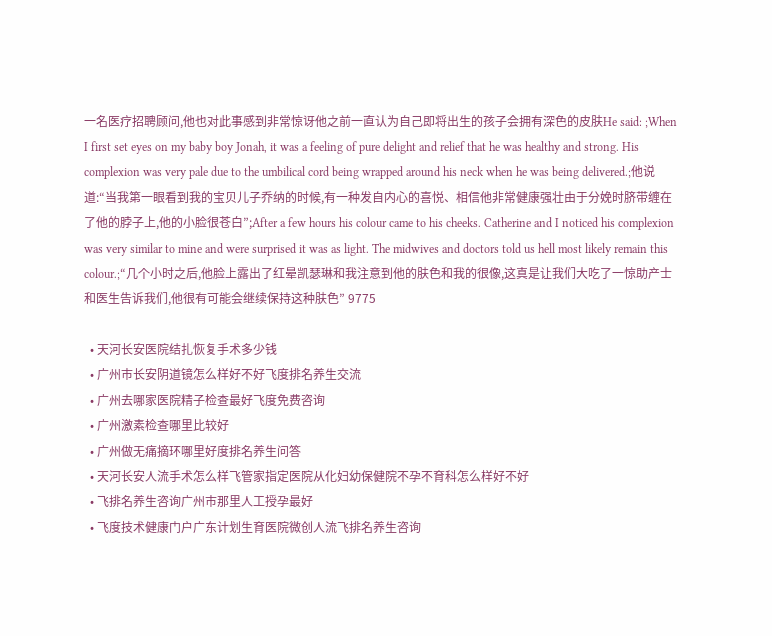一名医疗招聘顾问,他也对此事感到非常惊讶他之前一直认为自己即将出生的孩子会拥有深色的皮肤He said: ;When I first set eyes on my baby boy Jonah, it was a feeling of pure delight and relief that he was healthy and strong. His complexion was very pale due to the umbilical cord being wrapped around his neck when he was being delivered.;他说道:“当我第一眼看到我的宝贝儿子乔纳的时候,有一种发自内心的喜悦、相信他非常健康强壮由于分娩时脐带缠在了他的脖子上,他的小脸很苍白”;After a few hours his colour came to his cheeks. Catherine and I noticed his complexion was very similar to mine and were surprised it was as light. The midwives and doctors told us hell most likely remain this colour.;“几个小时之后,他脸上露出了红晕凯瑟琳和我注意到他的肤色和我的很像,这真是让我们大吃了一惊助产士和医生告诉我们,他很有可能会继续保持这种肤色” 9775

  • 天河长安医院结扎恢复手术多少钱
  • 广州市长安阴道镜怎么样好不好飞度排名养生交流
  • 广州去哪家医院精子检查最好飞度免费咨询
  • 广州激素检查哪里比较好
  • 广州做无痛摘环哪里好度排名养生问答
  • 天河长安人流手术怎么样飞管家指定医院从化妇幼保健院不孕不育科怎么样好不好
  • 飞排名养生咨询广州市那里人工授孕最好
  • 飞度技术健康门户广东计划生育医院微创人流飞排名养生咨询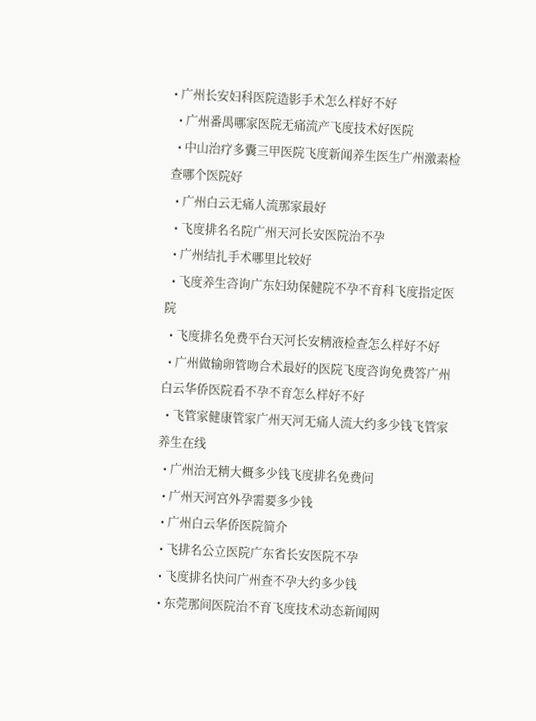• 广州长安妇科医院造影手术怎么样好不好
  • 广州番禺哪家医院无痛流产飞度技术好医院
  • 中山治疗多囊三甲医院飞度新闻养生医生广州激素检查哪个医院好
  • 广州白云无痛人流那家最好
  • 飞度排名名院广州天河长安医院治不孕
  • 广州结扎手术哪里比较好
  • 飞度养生咨询广东妇幼保健院不孕不育科飞度指定医院
  • 飞度排名免费平台天河长安精液检查怎么样好不好
  • 广州做输卵管吻合术最好的医院飞度咨询免费答广州白云华侨医院看不孕不育怎么样好不好
  • 飞管家健康管家广州天河无痛人流大约多少钱飞管家养生在线
  • 广州治无精大概多少钱飞度排名免费问
  • 广州天河宫外孕需要多少钱
  • 广州白云华侨医院简介
  • 飞排名公立医院广东省长安医院不孕
  • 飞度排名快问广州查不孕大约多少钱
  • 东莞那间医院治不育飞度技术动态新闻网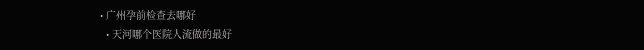• 广州孕前检查去哪好
  • 天河哪个医院人流做的最好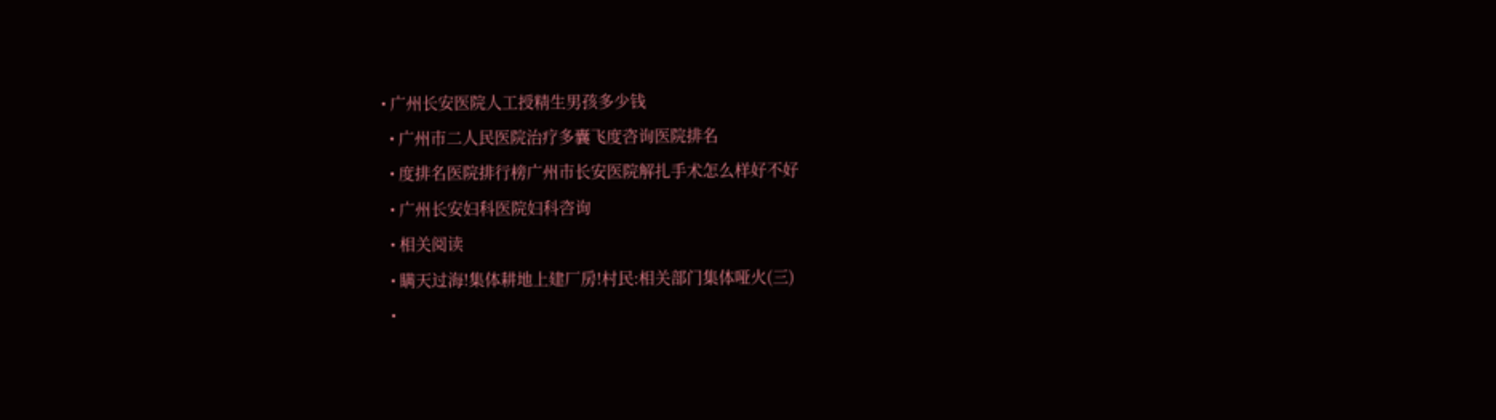• 广州长安医院人工授精生男孩多少钱
  • 广州市二人民医院治疗多囊飞度咨询医院排名
  • 度排名医院排行榜广州市长安医院解扎手术怎么样好不好
  • 广州长安妇科医院妇科咨询
  • 相关阅读
  • 瞒天过海!集体耕地上建厂房!村民:相关部门集体哑火(三)
  •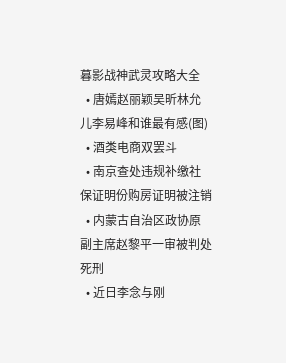暮影战神武灵攻略大全
  • 唐嫣赵丽颖吴昕林允儿李易峰和谁最有感(图)
  • 酒类电商双罢斗
  • 南京查处违规补缴社保证明份购房证明被注销
  • 内蒙古自治区政协原副主席赵黎平一审被判处死刑
  • 近日李念与刚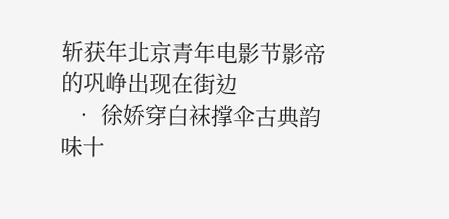斩获年北京青年电影节影帝的巩峥出现在街边
  • 徐娇穿白袜撑伞古典韵味十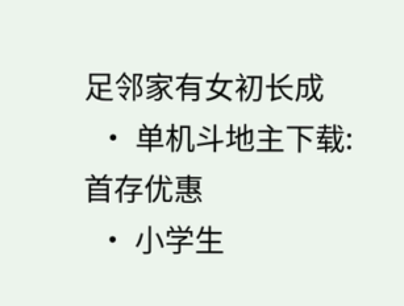足邻家有女初长成
  • 单机斗地主下载:首存优惠
  • 小学生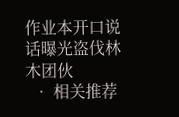作业本开口说话曝光盗伐林木团伙
  • 相关推荐